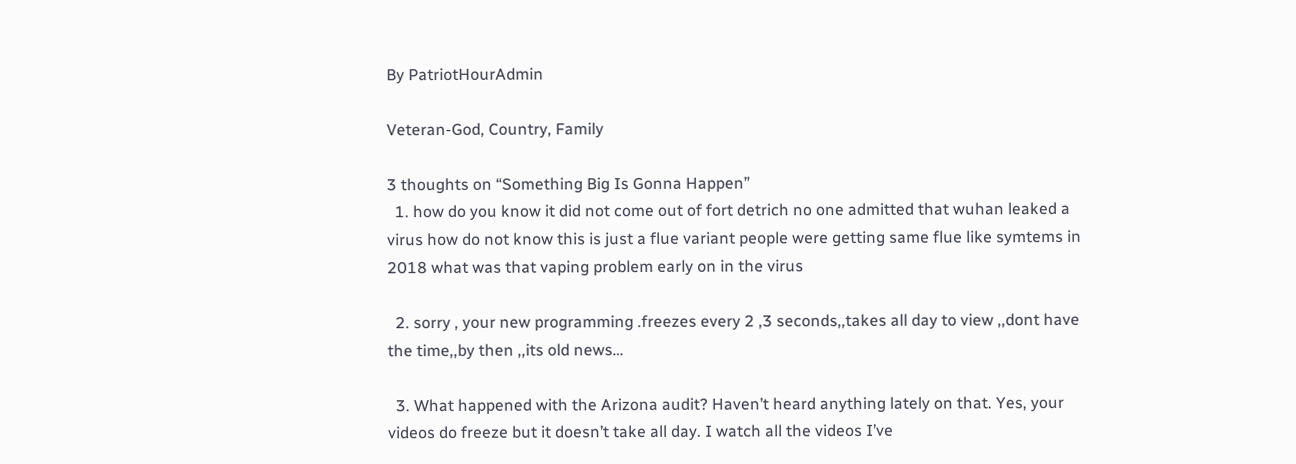By PatriotHourAdmin

Veteran-God, Country, Family

3 thoughts on “Something Big Is Gonna Happen”
  1. how do you know it did not come out of fort detrich no one admitted that wuhan leaked a virus how do not know this is just a flue variant people were getting same flue like symtems in 2018 what was that vaping problem early on in the virus

  2. sorry , your new programming .freezes every 2 ,3 seconds,,takes all day to view ,,dont have the time,,by then ,,its old news…

  3. What happened with the Arizona audit? Haven’t heard anything lately on that. Yes, your videos do freeze but it doesn’t take all day. I watch all the videos I’ve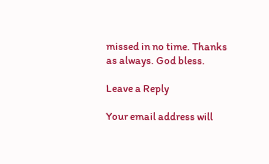missed in no time. Thanks as always. God bless.

Leave a Reply

Your email address will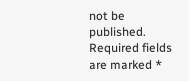not be published. Required fields are marked *